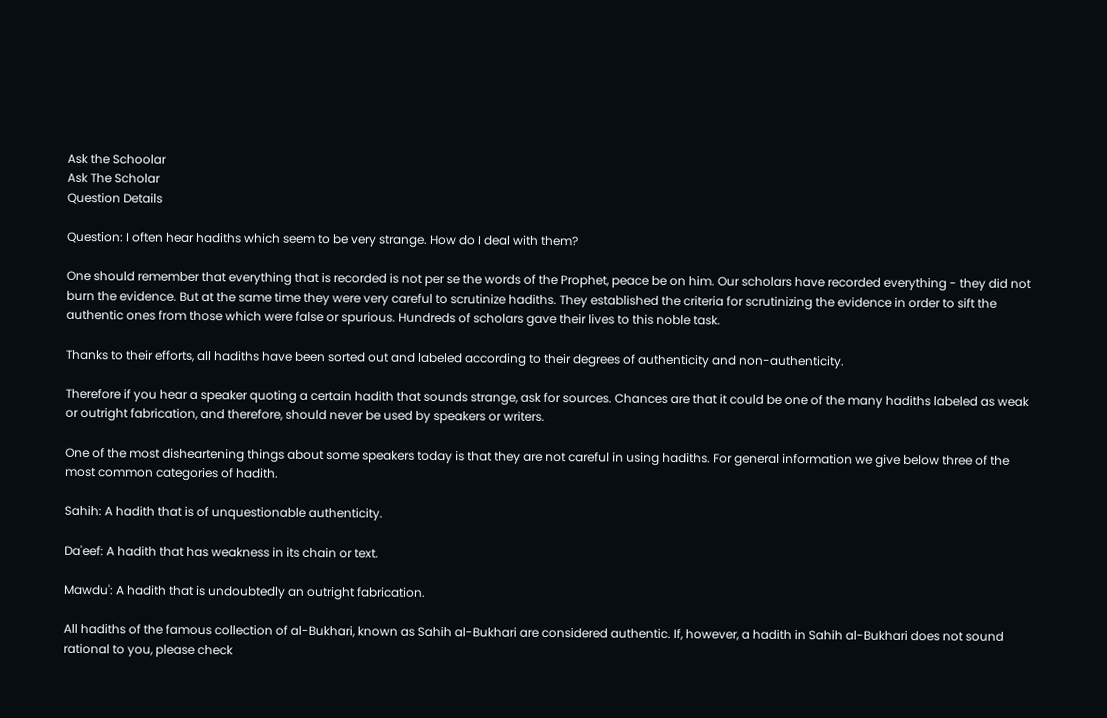Ask the Schoolar
Ask The Scholar
Question Details

Question: I often hear hadiths which seem to be very strange. How do I deal with them?

One should remember that everything that is recorded is not per se the words of the Prophet, peace be on him. Our scholars have recorded everything - they did not burn the evidence. But at the same time they were very careful to scrutinize hadiths. They established the criteria for scrutinizing the evidence in order to sift the authentic ones from those which were false or spurious. Hundreds of scholars gave their lives to this noble task.

Thanks to their efforts, all hadiths have been sorted out and labeled according to their degrees of authenticity and non-authenticity.

Therefore if you hear a speaker quoting a certain hadith that sounds strange, ask for sources. Chances are that it could be one of the many hadiths labeled as weak or outright fabrication, and therefore, should never be used by speakers or writers.

One of the most disheartening things about some speakers today is that they are not careful in using hadiths. For general information we give below three of the most common categories of hadith.

Sahih: A hadith that is of unquestionable authenticity.

Da'eef: A hadith that has weakness in its chain or text.

Mawdu': A hadith that is undoubtedly an outright fabrication.

All hadiths of the famous collection of al-Bukhari, known as Sahih al-Bukhari are considered authentic. If, however, a hadith in Sahih al-Bukhari does not sound rational to you, please check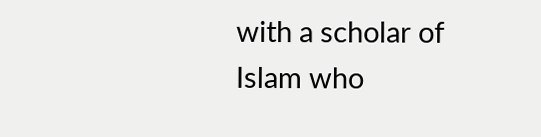with a scholar of Islam who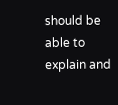should be able to explain and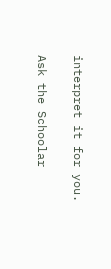interpret it for you.

Ask the Schoolar